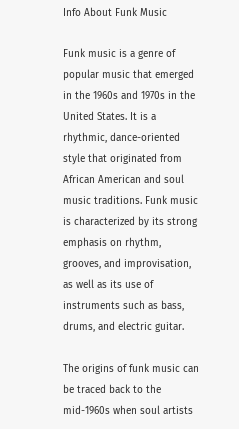Info About Funk Music

Funk music is a genre of popular music that emerged in the 1960s and 1970s in the United States. It is a rhythmic, dance-oriented style that originated from African American and soul music traditions. Funk music is characterized by its strong emphasis on rhythm, grooves, and improvisation, as well as its use of instruments such as bass, drums, and electric guitar.

The origins of funk music can be traced back to the mid-1960s when soul artists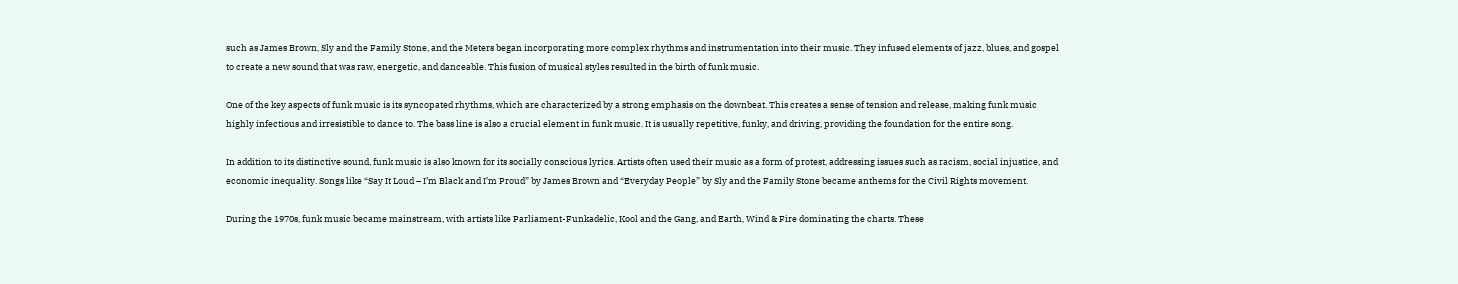such as James Brown, Sly and the Family Stone, and the Meters began incorporating more complex rhythms and instrumentation into their music. They infused elements of jazz, blues, and gospel to create a new sound that was raw, energetic, and danceable. This fusion of musical styles resulted in the birth of funk music.

One of the key aspects of funk music is its syncopated rhythms, which are characterized by a strong emphasis on the downbeat. This creates a sense of tension and release, making funk music highly infectious and irresistible to dance to. The bass line is also a crucial element in funk music. It is usually repetitive, funky, and driving, providing the foundation for the entire song.

In addition to its distinctive sound, funk music is also known for its socially conscious lyrics. Artists often used their music as a form of protest, addressing issues such as racism, social injustice, and economic inequality. Songs like “Say It Loud – I’m Black and I’m Proud” by James Brown and “Everyday People” by Sly and the Family Stone became anthems for the Civil Rights movement.

During the 1970s, funk music became mainstream, with artists like Parliament-Funkadelic, Kool and the Gang, and Earth, Wind & Fire dominating the charts. These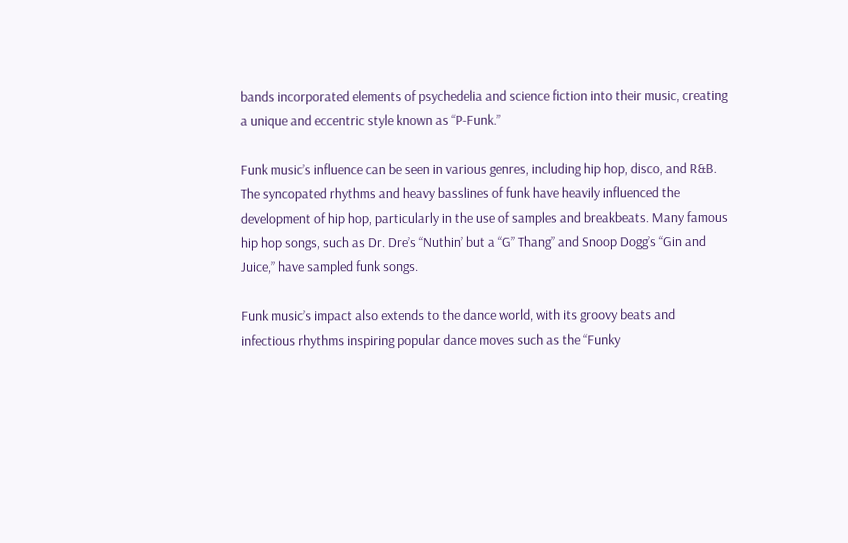bands incorporated elements of psychedelia and science fiction into their music, creating a unique and eccentric style known as “P-Funk.”

Funk music’s influence can be seen in various genres, including hip hop, disco, and R&B. The syncopated rhythms and heavy basslines of funk have heavily influenced the development of hip hop, particularly in the use of samples and breakbeats. Many famous hip hop songs, such as Dr. Dre’s “Nuthin’ but a “G” Thang” and Snoop Dogg’s “Gin and Juice,” have sampled funk songs.

Funk music’s impact also extends to the dance world, with its groovy beats and infectious rhythms inspiring popular dance moves such as the “Funky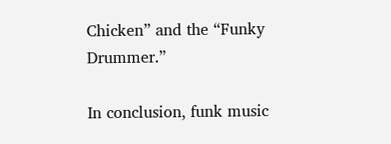Chicken” and the “Funky Drummer.”

In conclusion, funk music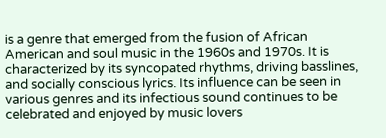is a genre that emerged from the fusion of African American and soul music in the 1960s and 1970s. It is characterized by its syncopated rhythms, driving basslines, and socially conscious lyrics. Its influence can be seen in various genres and its infectious sound continues to be celebrated and enjoyed by music lovers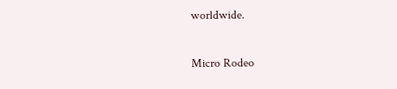worldwide.

Micro Rodeo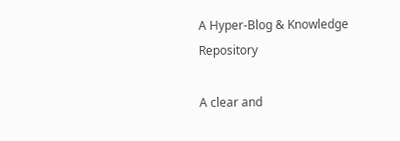A Hyper-Blog & Knowledge Repository

A clear and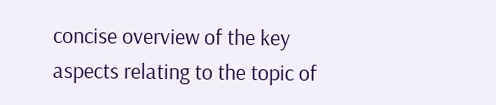concise overview of the key aspects relating to the topic of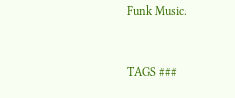Funk Music.


TAGS ###